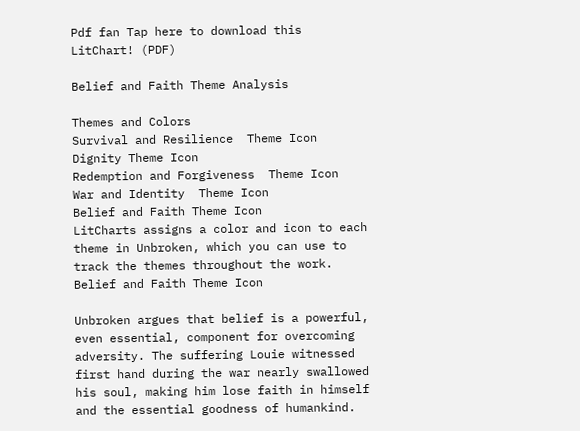Pdf fan Tap here to download this LitChart! (PDF)

Belief and Faith Theme Analysis

Themes and Colors
Survival and Resilience  Theme Icon
Dignity Theme Icon
Redemption and Forgiveness  Theme Icon
War and Identity  Theme Icon
Belief and Faith Theme Icon
LitCharts assigns a color and icon to each theme in Unbroken, which you can use to track the themes throughout the work.
Belief and Faith Theme Icon

Unbroken argues that belief is a powerful, even essential, component for overcoming adversity. The suffering Louie witnessed first hand during the war nearly swallowed his soul, making him lose faith in himself and the essential goodness of humankind.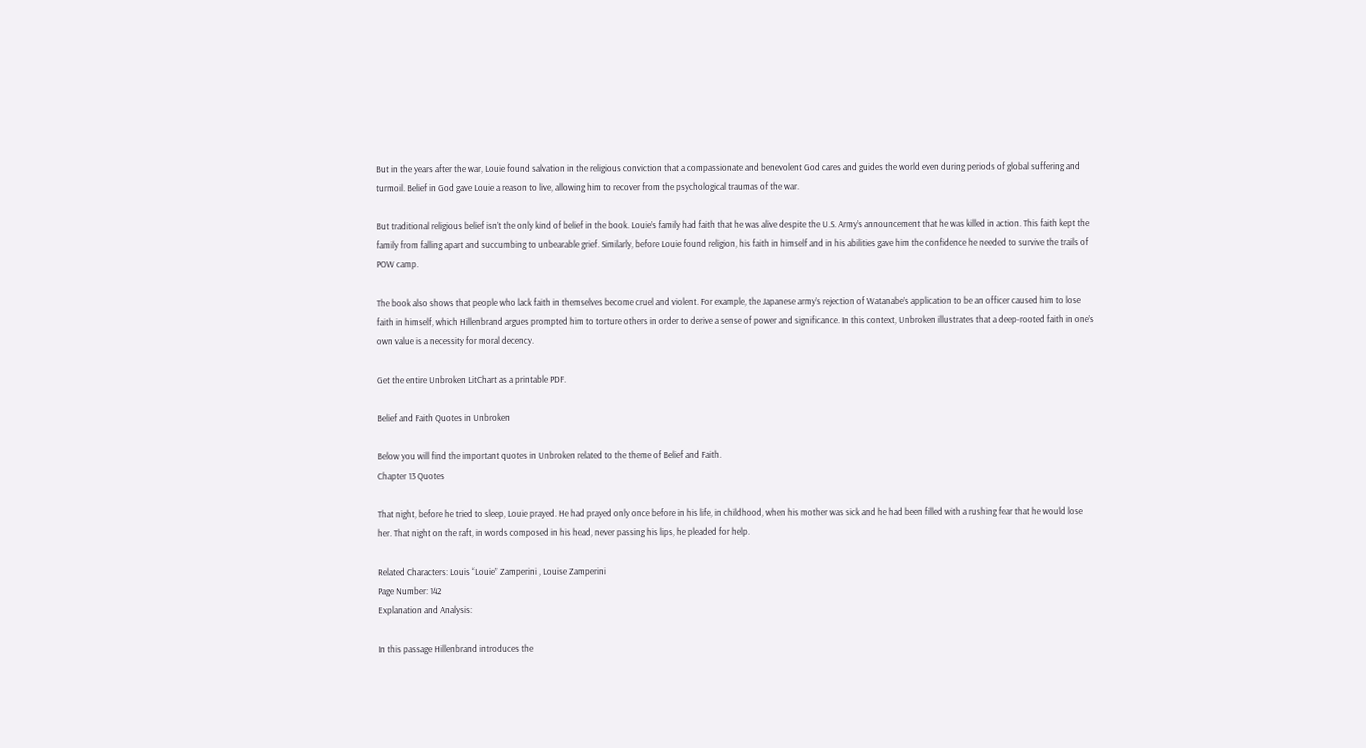But in the years after the war, Louie found salvation in the religious conviction that a compassionate and benevolent God cares and guides the world even during periods of global suffering and turmoil. Belief in God gave Louie a reason to live, allowing him to recover from the psychological traumas of the war.

But traditional religious belief isn’t the only kind of belief in the book. Louie’s family had faith that he was alive despite the U.S. Army’s announcement that he was killed in action. This faith kept the family from falling apart and succumbing to unbearable grief. Similarly, before Louie found religion, his faith in himself and in his abilities gave him the confidence he needed to survive the trails of POW camp.

The book also shows that people who lack faith in themselves become cruel and violent. For example, the Japanese army’s rejection of Watanabe’s application to be an officer caused him to lose faith in himself, which Hillenbrand argues prompted him to torture others in order to derive a sense of power and significance. In this context, Unbroken illustrates that a deep-rooted faith in one’s own value is a necessity for moral decency.

Get the entire Unbroken LitChart as a printable PDF.

Belief and Faith Quotes in Unbroken

Below you will find the important quotes in Unbroken related to the theme of Belief and Faith.
Chapter 13 Quotes

That night, before he tried to sleep, Louie prayed. He had prayed only once before in his life, in childhood, when his mother was sick and he had been filled with a rushing fear that he would lose her. That night on the raft, in words composed in his head, never passing his lips, he pleaded for help.

Related Characters: Louis “Louie” Zamperini , Louise Zamperini
Page Number: 142
Explanation and Analysis:

In this passage Hillenbrand introduces the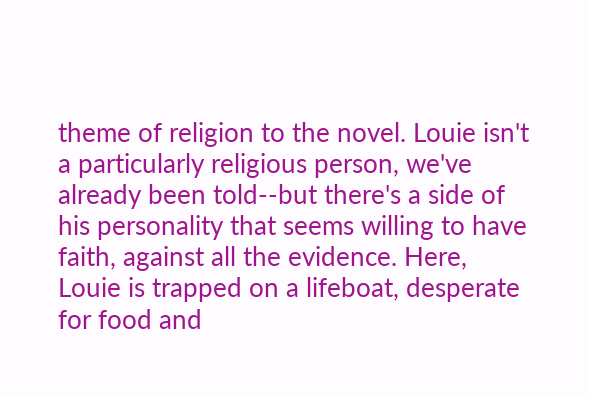theme of religion to the novel. Louie isn't a particularly religious person, we've already been told--but there's a side of his personality that seems willing to have faith, against all the evidence. Here, Louie is trapped on a lifeboat, desperate for food and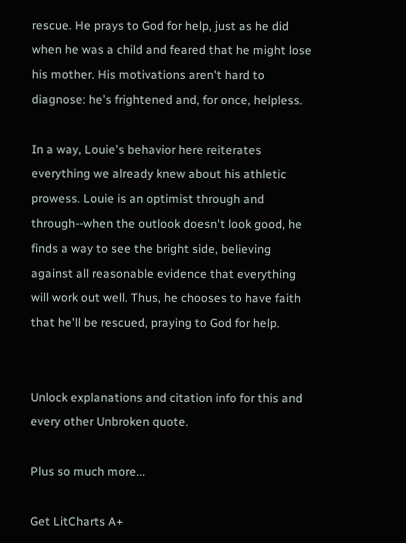rescue. He prays to God for help, just as he did when he was a child and feared that he might lose his mother. His motivations aren't hard to diagnose: he's frightened and, for once, helpless.

In a way, Louie's behavior here reiterates everything we already knew about his athletic prowess. Louie is an optimist through and through--when the outlook doesn't look good, he finds a way to see the bright side, believing against all reasonable evidence that everything will work out well. Thus, he chooses to have faith that he'll be rescued, praying to God for help.


Unlock explanations and citation info for this and every other Unbroken quote.

Plus so much more...

Get LitCharts A+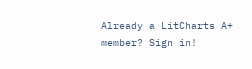Already a LitCharts A+ member? Sign in!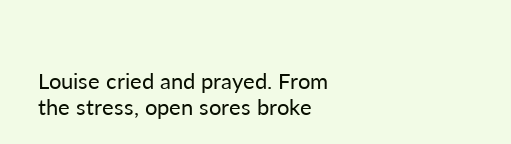Louise cried and prayed. From the stress, open sores broke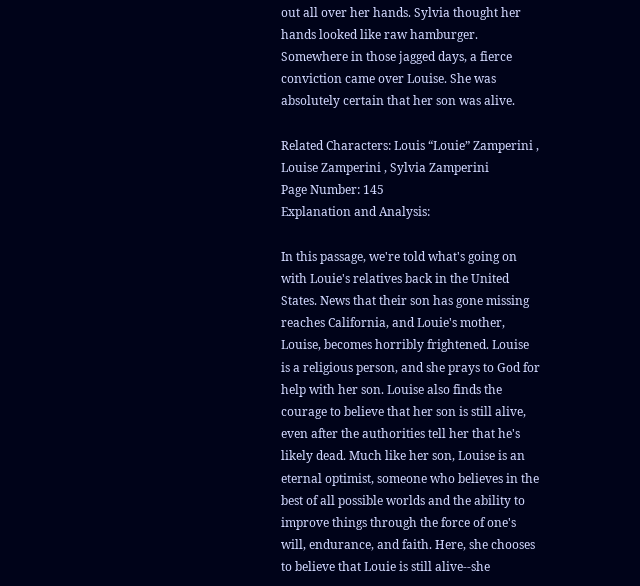out all over her hands. Sylvia thought her hands looked like raw hamburger. Somewhere in those jagged days, a fierce conviction came over Louise. She was absolutely certain that her son was alive.

Related Characters: Louis “Louie” Zamperini , Louise Zamperini , Sylvia Zamperini
Page Number: 145
Explanation and Analysis:

In this passage, we're told what's going on with Louie's relatives back in the United States. News that their son has gone missing reaches California, and Louie's mother, Louise, becomes horribly frightened. Louise is a religious person, and she prays to God for help with her son. Louise also finds the courage to believe that her son is still alive, even after the authorities tell her that he's likely dead. Much like her son, Louise is an eternal optimist, someone who believes in the best of all possible worlds and the ability to improve things through the force of one's will, endurance, and faith. Here, she chooses to believe that Louie is still alive--she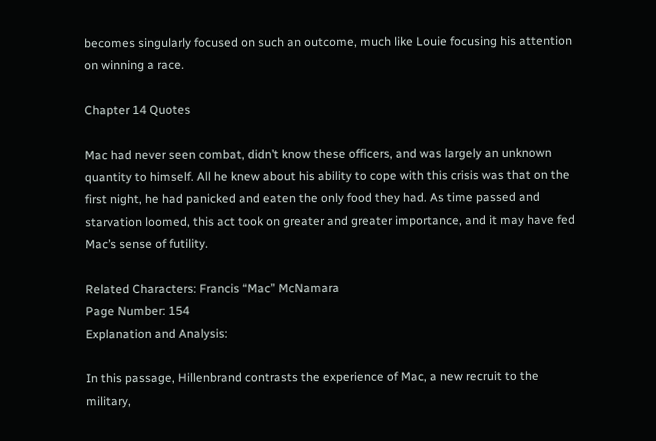becomes singularly focused on such an outcome, much like Louie focusing his attention on winning a race.

Chapter 14 Quotes

Mac had never seen combat, didn’t know these officers, and was largely an unknown quantity to himself. All he knew about his ability to cope with this crisis was that on the first night, he had panicked and eaten the only food they had. As time passed and starvation loomed, this act took on greater and greater importance, and it may have fed Mac’s sense of futility.

Related Characters: Francis “Mac” McNamara
Page Number: 154
Explanation and Analysis:

In this passage, Hillenbrand contrasts the experience of Mac, a new recruit to the military,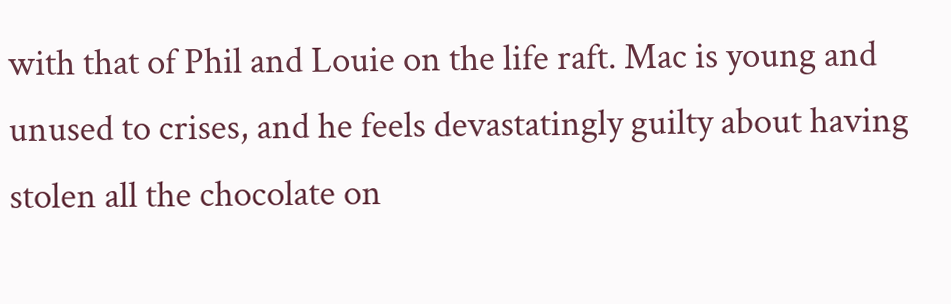with that of Phil and Louie on the life raft. Mac is young and unused to crises, and he feels devastatingly guilty about having stolen all the chocolate on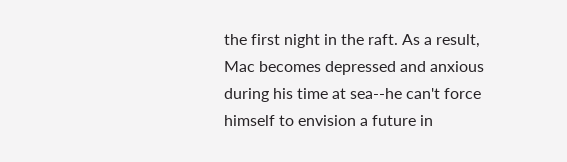the first night in the raft. As a result, Mac becomes depressed and anxious during his time at sea--he can't force himself to envision a future in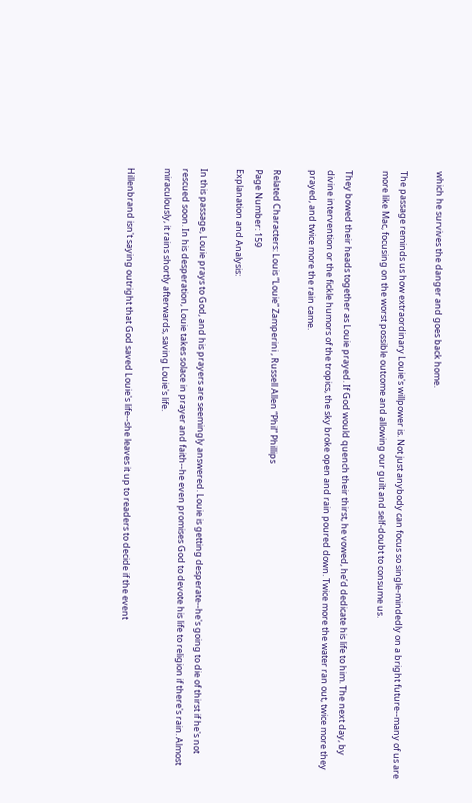which he survives the danger and goes back home.

The passage reminds us how extraordinary Louie's willpower is. Not just anybody can focus so single-mindedly on a bright future--many of us are more like Mac, focusing on the worst possible outcome and allowing our guilt and self-doubt to consume us.

They bowed their heads together as Louie prayed. If God would quench their thirst, he vowed, he’d dedicate his life to him. The next day, by divine intervention or the fickle humors of the tropics, the sky broke open and rain poured down. Twice more the water ran out, twice more they prayed, and twice more the rain came.

Related Characters: Louis “Louie” Zamperini , Russell Allen “Phil” Phillips
Page Number: 159
Explanation and Analysis:

In this passage, Louie prays to God, and his prayers are seemingly answered. Louie is getting desperate--he's going to die of thirst if he's not rescued soon. In his desperation, Louie takes solace in prayer and faith--he even promises God to devote his life to religion if there's rain. Almost miraculously, it rains shortly afterwards, saving Louie's life.

Hillenbrand isn't saying outright that God saved Louie's life--she leaves it up to readers to decide if the event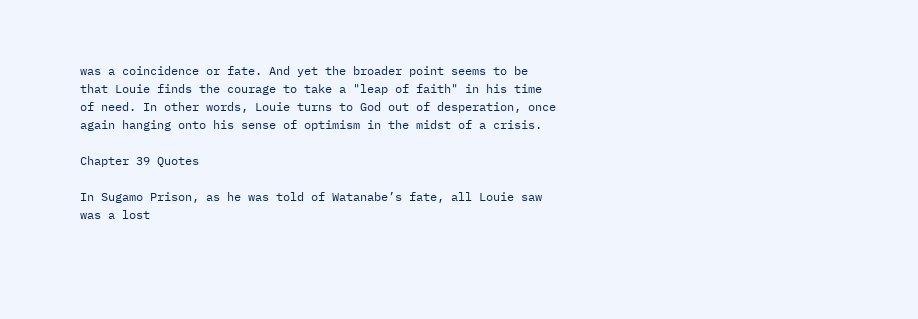was a coincidence or fate. And yet the broader point seems to be that Louie finds the courage to take a "leap of faith" in his time of need. In other words, Louie turns to God out of desperation, once again hanging onto his sense of optimism in the midst of a crisis.

Chapter 39 Quotes

In Sugamo Prison, as he was told of Watanabe’s fate, all Louie saw was a lost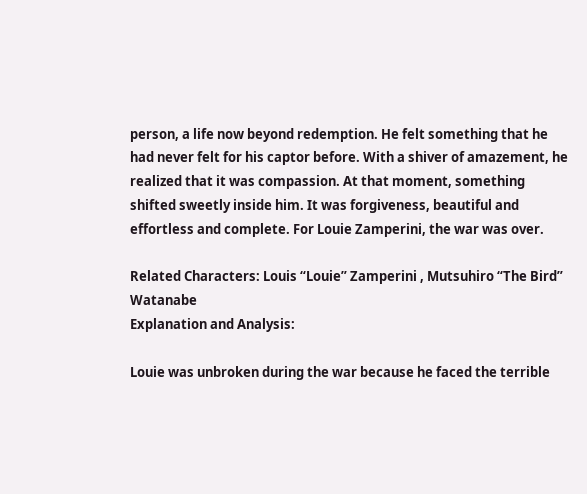person, a life now beyond redemption. He felt something that he had never felt for his captor before. With a shiver of amazement, he realized that it was compassion. At that moment, something shifted sweetly inside him. It was forgiveness, beautiful and effortless and complete. For Louie Zamperini, the war was over.

Related Characters: Louis “Louie” Zamperini , Mutsuhiro “The Bird” Watanabe
Explanation and Analysis:

Louie was unbroken during the war because he faced the terrible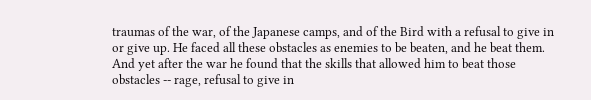traumas of the war, of the Japanese camps, and of the Bird with a refusal to give in or give up. He faced all these obstacles as enemies to be beaten, and he beat them. And yet after the war he found that the skills that allowed him to beat those obstacles -- rage, refusal to give in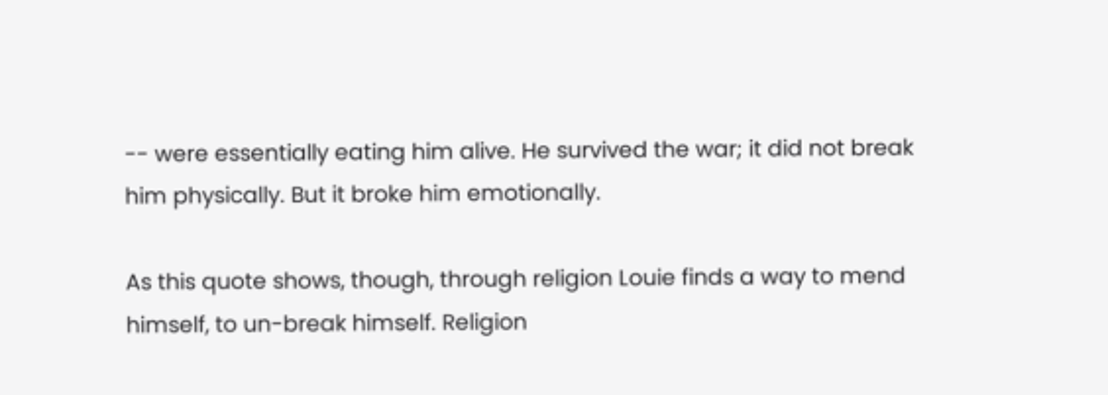-- were essentially eating him alive. He survived the war; it did not break him physically. But it broke him emotionally.

As this quote shows, though, through religion Louie finds a way to mend himself, to un-break himself. Religion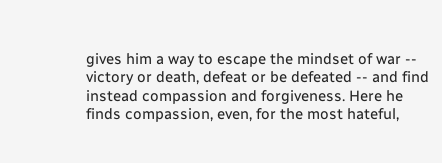gives him a way to escape the mindset of war -- victory or death, defeat or be defeated -- and find instead compassion and forgiveness. Here he finds compassion, even, for the most hateful,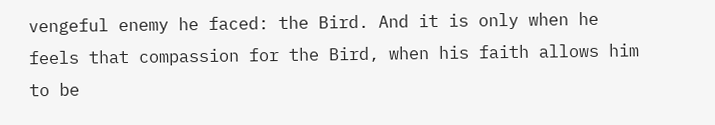vengeful enemy he faced: the Bird. And it is only when he feels that compassion for the Bird, when his faith allows him to be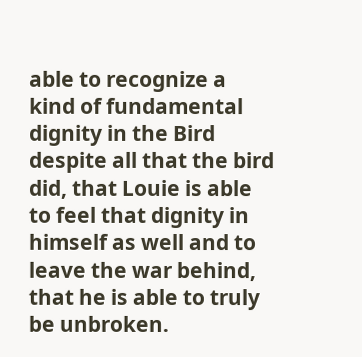able to recognize a kind of fundamental dignity in the Bird despite all that the bird did, that Louie is able to feel that dignity in himself as well and to leave the war behind, that he is able to truly be unbroken.